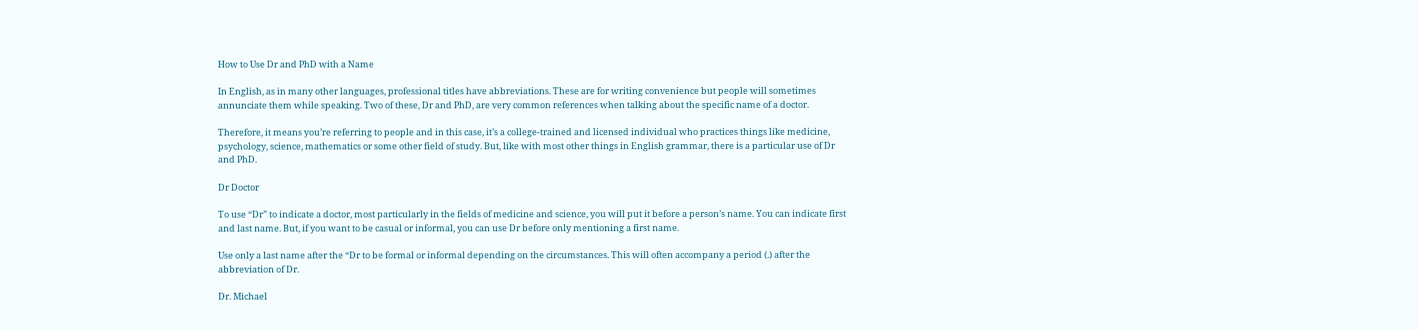How to Use Dr and PhD with a Name

In English, as in many other languages, professional titles have abbreviations. These are for writing convenience but people will sometimes annunciate them while speaking. Two of these, Dr and PhD, are very common references when talking about the specific name of a doctor.

Therefore, it means you’re referring to people and in this case, it’s a college-trained and licensed individual who practices things like medicine, psychology, science, mathematics or some other field of study. But, like with most other things in English grammar, there is a particular use of Dr and PhD.

Dr Doctor

To use “Dr” to indicate a doctor, most particularly in the fields of medicine and science, you will put it before a person’s name. You can indicate first and last name. But, if you want to be casual or informal, you can use Dr before only mentioning a first name.

Use only a last name after the “Dr to be formal or informal depending on the circumstances. This will often accompany a period (.) after the abbreviation of Dr.

Dr. Michael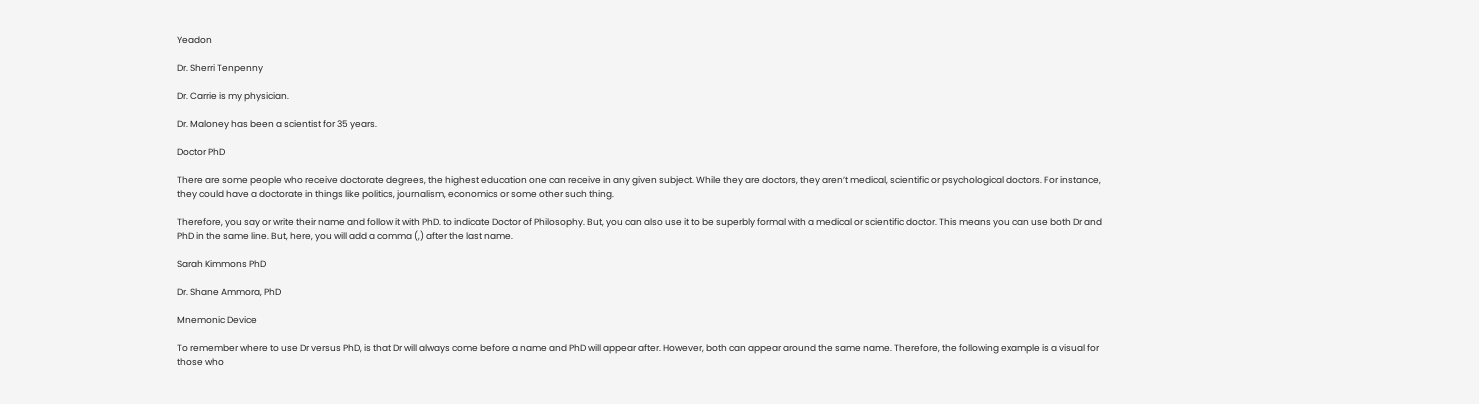Yeadon

Dr. Sherri Tenpenny

Dr. Carrie is my physician.

Dr. Maloney has been a scientist for 35 years.

Doctor PhD

There are some people who receive doctorate degrees, the highest education one can receive in any given subject. While they are doctors, they aren’t medical, scientific or psychological doctors. For instance, they could have a doctorate in things like politics, journalism, economics or some other such thing.

Therefore, you say or write their name and follow it with PhD. to indicate Doctor of Philosophy. But, you can also use it to be superbly formal with a medical or scientific doctor. This means you can use both Dr and PhD in the same line. But, here, you will add a comma (,) after the last name.

Sarah Kimmons PhD

Dr. Shane Ammora, PhD

Mnemonic Device

To remember where to use Dr versus PhD, is that Dr will always come before a name and PhD will appear after. However, both can appear around the same name. Therefore, the following example is a visual for those who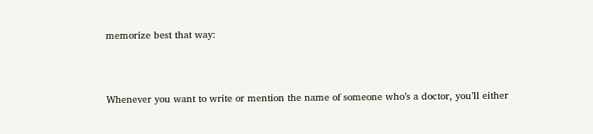memorize best that way:



Whenever you want to write or mention the name of someone who’s a doctor, you’ll either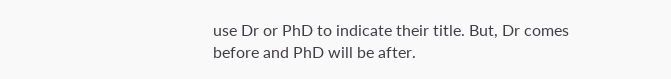use Dr or PhD to indicate their title. But, Dr comes before and PhD will be after.